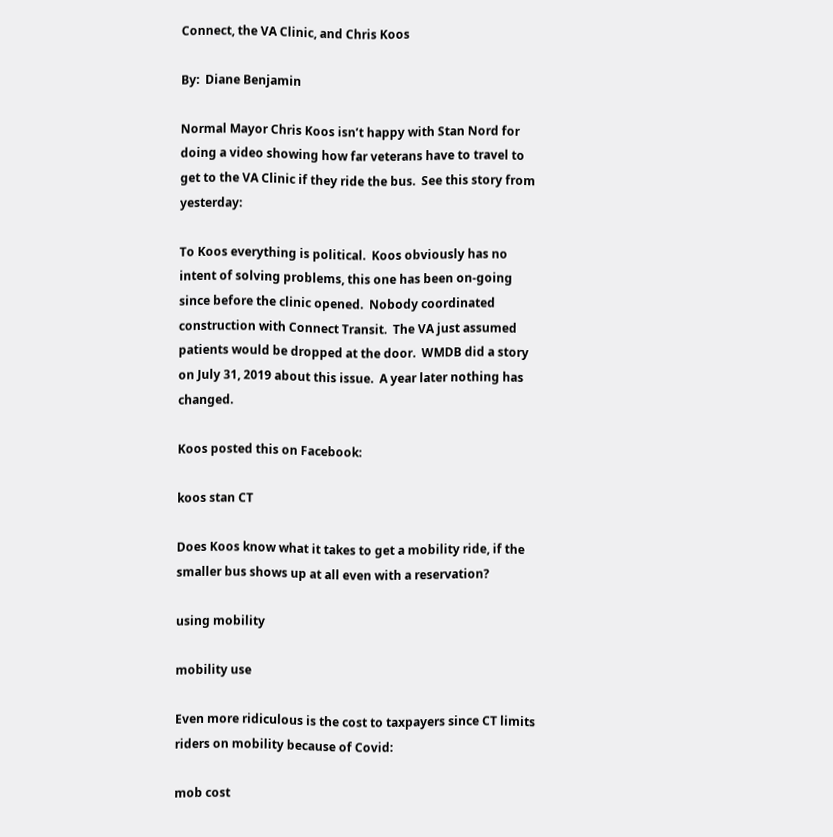Connect, the VA Clinic, and Chris Koos

By:  Diane Benjamin

Normal Mayor Chris Koos isn’t happy with Stan Nord for doing a video showing how far veterans have to travel to get to the VA Clinic if they ride the bus.  See this story from yesterday:

To Koos everything is political.  Koos obviously has no intent of solving problems, this one has been on-going since before the clinic opened.  Nobody coordinated construction with Connect Transit.  The VA just assumed patients would be dropped at the door.  WMDB did a story on July 31, 2019 about this issue.  A year later nothing has changed.

Koos posted this on Facebook:

koos stan CT

Does Koos know what it takes to get a mobility ride, if the smaller bus shows up at all even with a reservation?

using mobility

mobility use

Even more ridiculous is the cost to taxpayers since CT limits riders on mobility because of Covid:

mob cost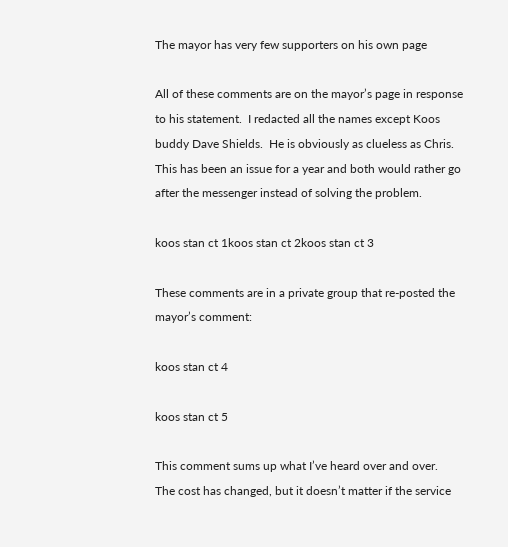The mayor has very few supporters on his own page

All of these comments are on the mayor’s page in response to his statement.  I redacted all the names except Koos buddy Dave Shields.  He is obviously as clueless as Chris.  This has been an issue for a year and both would rather go after the messenger instead of solving the problem.

koos stan ct 1koos stan ct 2koos stan ct 3

These comments are in a private group that re-posted the mayor’s comment:

koos stan ct 4

koos stan ct 5

This comment sums up what I’ve heard over and over.  The cost has changed, but it doesn’t matter if the service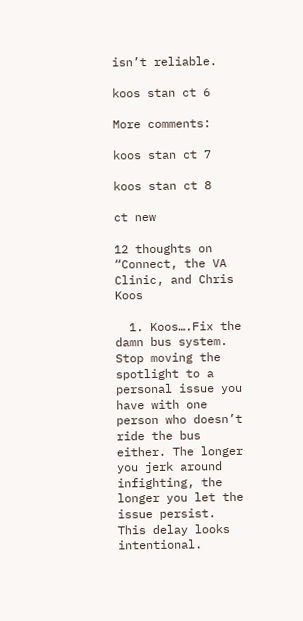isn’t reliable.

koos stan ct 6

More comments:

koos stan ct 7

koos stan ct 8

ct new

12 thoughts on “Connect, the VA Clinic, and Chris Koos

  1. Koos….Fix the damn bus system. Stop moving the spotlight to a personal issue you have with one person who doesn’t ride the bus either. The longer you jerk around infighting, the longer you let the issue persist. This delay looks intentional.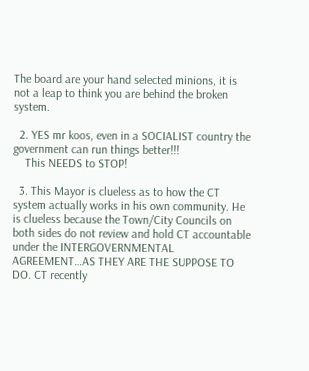The board are your hand selected minions, it is not a leap to think you are behind the broken system.

  2. YES mr koos, even in a SOCIALIST country the government can run things better!!!
    This NEEDS to STOP!

  3. This Mayor is clueless as to how the CT system actually works in his own community. He is clueless because the Town/City Councils on both sides do not review and hold CT accountable under the INTERGOVERNMENTAL AGREEMENT…AS THEY ARE THE SUPPOSE TO DO. CT recently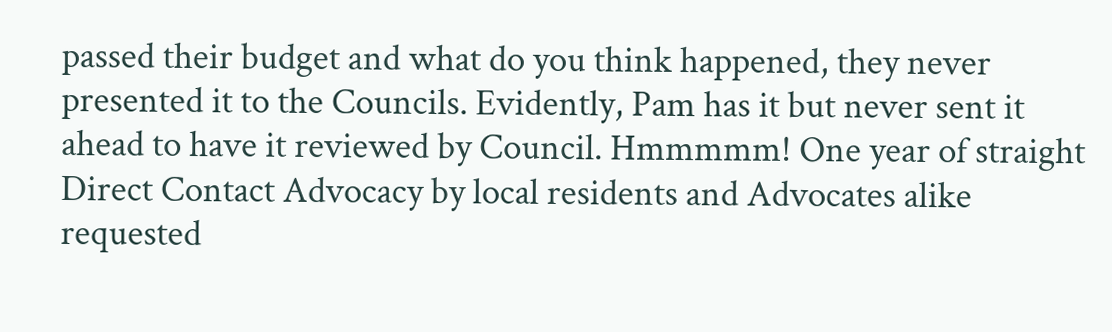passed their budget and what do you think happened, they never presented it to the Councils. Evidently, Pam has it but never sent it ahead to have it reviewed by Council. Hmmmmm! One year of straight Direct Contact Advocacy by local residents and Advocates alike requested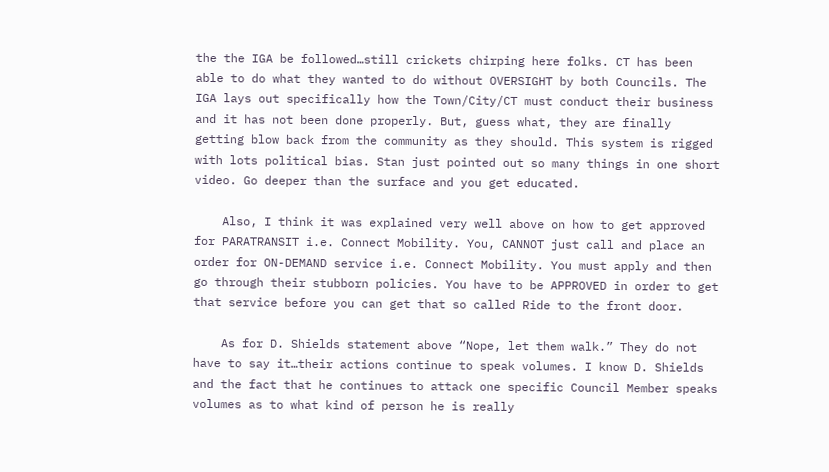the the IGA be followed…still crickets chirping here folks. CT has been able to do what they wanted to do without OVERSIGHT by both Councils. The IGA lays out specifically how the Town/City/CT must conduct their business and it has not been done properly. But, guess what, they are finally getting blow back from the community as they should. This system is rigged with lots political bias. Stan just pointed out so many things in one short video. Go deeper than the surface and you get educated.

    Also, I think it was explained very well above on how to get approved for PARATRANSIT i.e. Connect Mobility. You, CANNOT just call and place an order for ON-DEMAND service i.e. Connect Mobility. You must apply and then go through their stubborn policies. You have to be APPROVED in order to get that service before you can get that so called Ride to the front door.

    As for D. Shields statement above “Nope, let them walk.” They do not have to say it…their actions continue to speak volumes. I know D. Shields and the fact that he continues to attack one specific Council Member speaks volumes as to what kind of person he is really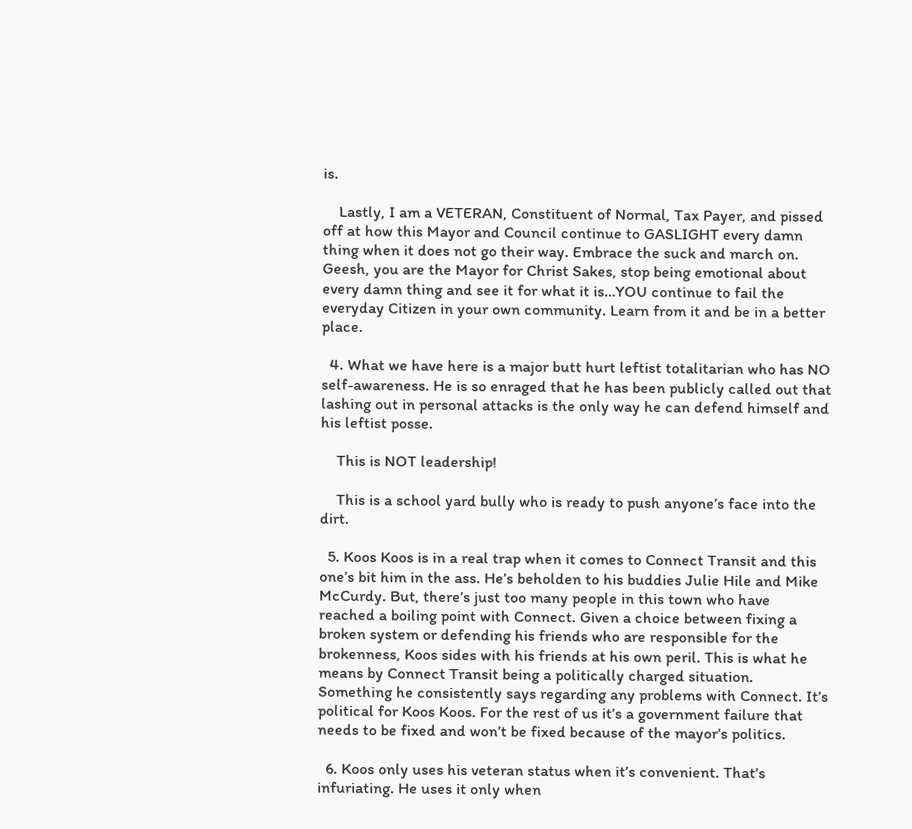is.

    Lastly, I am a VETERAN, Constituent of Normal, Tax Payer, and pissed off at how this Mayor and Council continue to GASLIGHT every damn thing when it does not go their way. Embrace the suck and march on. Geesh, you are the Mayor for Christ Sakes, stop being emotional about every damn thing and see it for what it is…YOU continue to fail the everyday Citizen in your own community. Learn from it and be in a better place.

  4. What we have here is a major butt hurt leftist totalitarian who has NO self-awareness. He is so enraged that he has been publicly called out that lashing out in personal attacks is the only way he can defend himself and his leftist posse.

    This is NOT leadership!

    This is a school yard bully who is ready to push anyone’s face into the dirt.

  5. Koos Koos is in a real trap when it comes to Connect Transit and this one’s bit him in the ass. He’s beholden to his buddies Julie Hile and Mike McCurdy. But, there’s just too many people in this town who have reached a boiling point with Connect. Given a choice between fixing a broken system or defending his friends who are responsible for the brokenness, Koos sides with his friends at his own peril. This is what he means by Connect Transit being a politically charged situation. Something he consistently says regarding any problems with Connect. It’s political for Koos Koos. For the rest of us it’s a government failure that needs to be fixed and won’t be fixed because of the mayor’s politics.

  6. Koos only uses his veteran status when it’s convenient. That’s infuriating. He uses it only when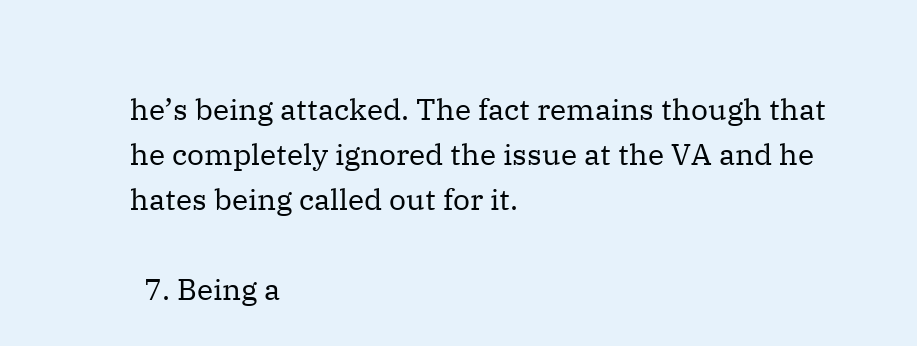he’s being attacked. The fact remains though that he completely ignored the issue at the VA and he hates being called out for it.

  7. Being a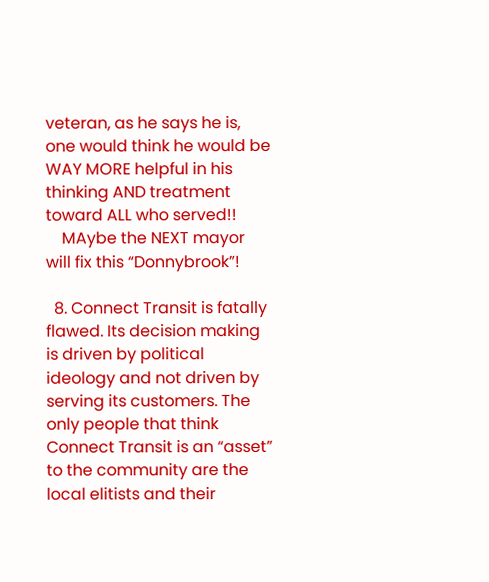veteran, as he says he is, one would think he would be WAY MORE helpful in his thinking AND treatment toward ALL who served!!
    MAybe the NEXT mayor will fix this “Donnybrook”!

  8. Connect Transit is fatally flawed. Its decision making is driven by political ideology and not driven by serving its customers. The only people that think Connect Transit is an “asset” to the community are the local elitists and their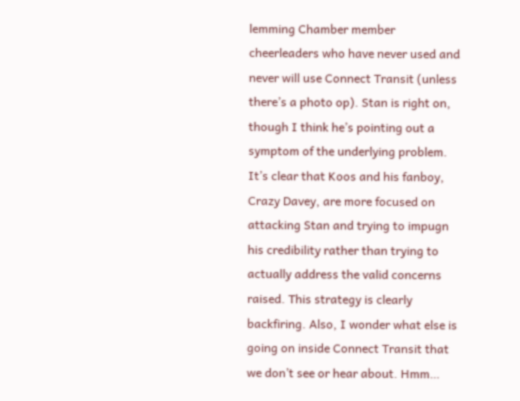lemming Chamber member cheerleaders who have never used and never will use Connect Transit (unless there’s a photo op). Stan is right on, though I think he’s pointing out a symptom of the underlying problem. It’s clear that Koos and his fanboy, Crazy Davey, are more focused on attacking Stan and trying to impugn his credibility rather than trying to actually address the valid concerns raised. This strategy is clearly backfiring. Also, I wonder what else is going on inside Connect Transit that we don’t see or hear about. Hmm…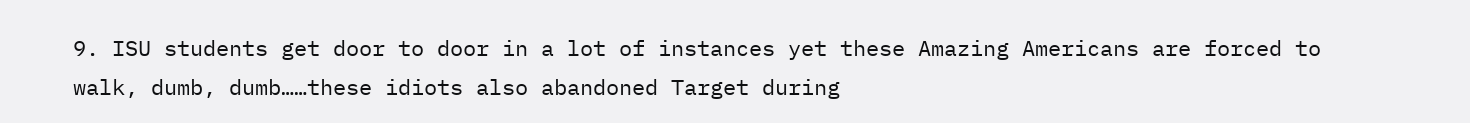9. ISU students get door to door in a lot of instances yet these Amazing Americans are forced to walk, dumb, dumb……these idiots also abandoned Target during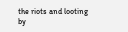the riots and looting by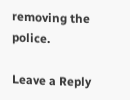removing the police.

Leave a Reply